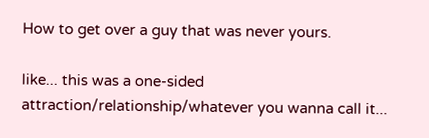How to get over a guy that was never yours.

like... this was a one-sided attraction/relationship/whatever you wanna call it...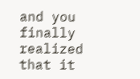and you finally realized that it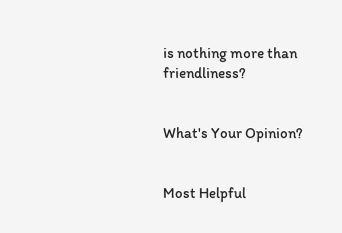is nothing more than friendliness?


What's Your Opinion?


Most Helpful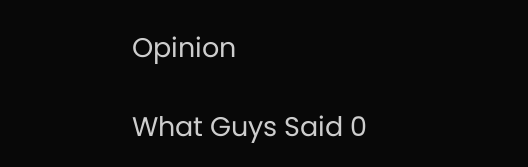Opinion

What Guys Said 0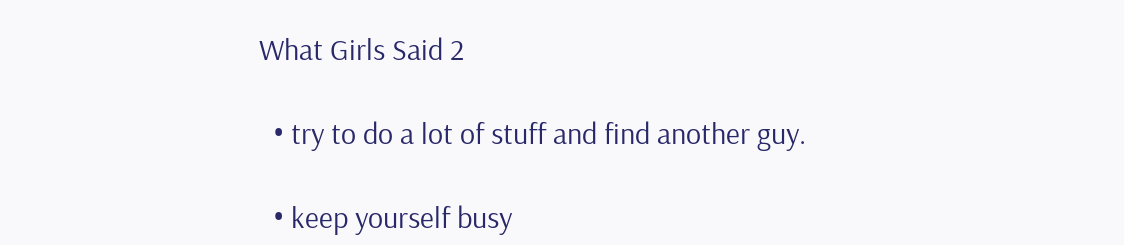What Girls Said 2

  • try to do a lot of stuff and find another guy.

  • keep yourself busy